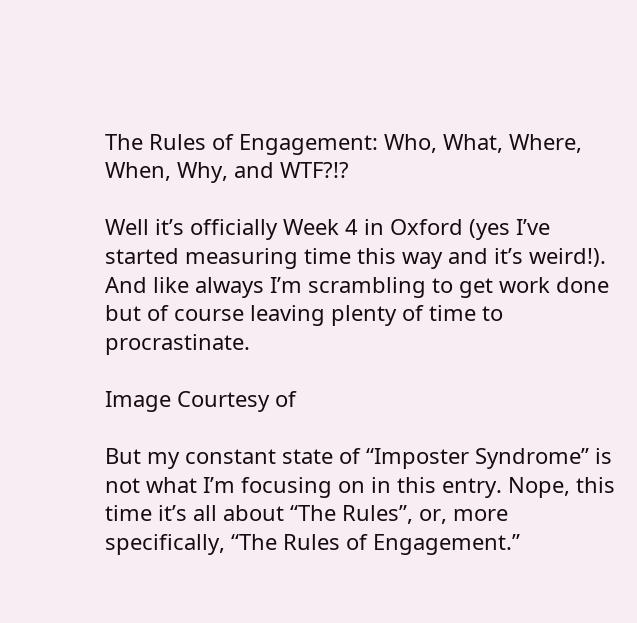The Rules of Engagement: Who, What, Where, When, Why, and WTF?!?

Well it’s officially Week 4 in Oxford (yes I’ve started measuring time this way and it’s weird!). And like always I’m scrambling to get work done but of course leaving plenty of time to procrastinate.

Image Courtesy of

But my constant state of “Imposter Syndrome” is not what I’m focusing on in this entry. Nope, this time it’s all about “The Rules”, or, more specifically, “The Rules of Engagement.”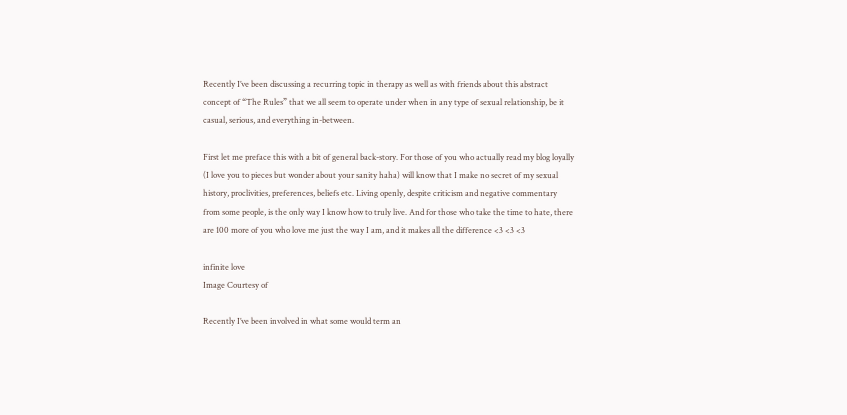Recently I’ve been discussing a recurring topic in therapy as well as with friends about this abstract concept of “The Rules” that we all seem to operate under when in any type of sexual relationship, be it casual, serious, and everything in-between.

First let me preface this with a bit of general back-story. For those of you who actually read my blog loyally (I love you to pieces but wonder about your sanity haha) will know that I make no secret of my sexual history, proclivities, preferences, beliefs etc. Living openly, despite criticism and negative commentary from some people, is the only way I know how to truly live. And for those who take the time to hate, there are 100 more of you who love me just the way I am, and it makes all the difference <3 <3 <3

infinite love
Image Courtesy of

Recently I’ve been involved in what some would term an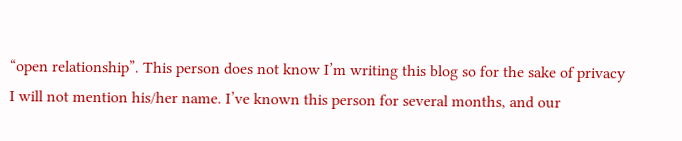“open relationship”. This person does not know I’m writing this blog so for the sake of privacy I will not mention his/her name. I’ve known this person for several months, and our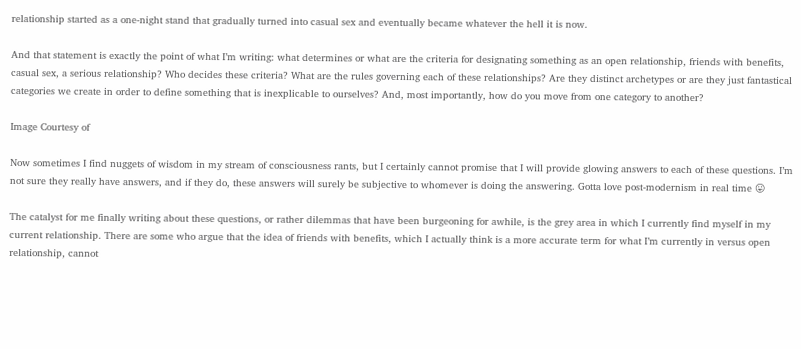relationship started as a one-night stand that gradually turned into casual sex and eventually became whatever the hell it is now.

And that statement is exactly the point of what I’m writing: what determines or what are the criteria for designating something as an open relationship, friends with benefits, casual sex, a serious relationship? Who decides these criteria? What are the rules governing each of these relationships? Are they distinct archetypes or are they just fantastical categories we create in order to define something that is inexplicable to ourselves? And, most importantly, how do you move from one category to another?

Image Courtesy of

Now sometimes I find nuggets of wisdom in my stream of consciousness rants, but I certainly cannot promise that I will provide glowing answers to each of these questions. I’m not sure they really have answers, and if they do, these answers will surely be subjective to whomever is doing the answering. Gotta love post-modernism in real time 😛

The catalyst for me finally writing about these questions, or rather dilemmas that have been burgeoning for awhile, is the grey area in which I currently find myself in my current relationship. There are some who argue that the idea of friends with benefits, which I actually think is a more accurate term for what I’m currently in versus open relationship, cannot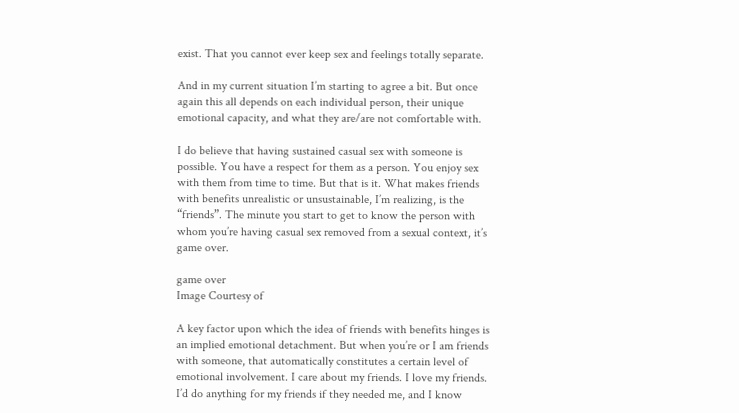exist. That you cannot ever keep sex and feelings totally separate.

And in my current situation I’m starting to agree a bit. But once again this all depends on each individual person, their unique emotional capacity, and what they are/are not comfortable with.

I do believe that having sustained casual sex with someone is possible. You have a respect for them as a person. You enjoy sex with them from time to time. But that is it. What makes friends with benefits unrealistic or unsustainable, I’m realizing, is the “friends”. The minute you start to get to know the person with whom you’re having casual sex removed from a sexual context, it’s game over.

game over
Image Courtesy of

A key factor upon which the idea of friends with benefits hinges is an implied emotional detachment. But when you’re or I am friends with someone, that automatically constitutes a certain level of emotional involvement. I care about my friends. I love my friends. I’d do anything for my friends if they needed me, and I know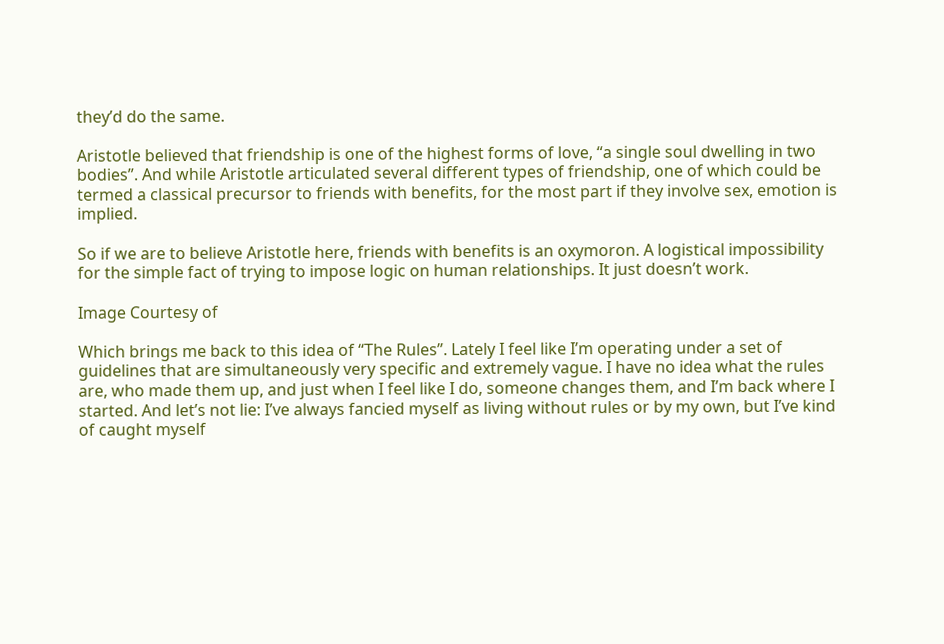they’d do the same.

Aristotle believed that friendship is one of the highest forms of love, “a single soul dwelling in two bodies”. And while Aristotle articulated several different types of friendship, one of which could be termed a classical precursor to friends with benefits, for the most part if they involve sex, emotion is implied.

So if we are to believe Aristotle here, friends with benefits is an oxymoron. A logistical impossibility for the simple fact of trying to impose logic on human relationships. It just doesn’t work.

Image Courtesy of

Which brings me back to this idea of “The Rules”. Lately I feel like I’m operating under a set of guidelines that are simultaneously very specific and extremely vague. I have no idea what the rules are, who made them up, and just when I feel like I do, someone changes them, and I’m back where I started. And let’s not lie: I’ve always fancied myself as living without rules or by my own, but I’ve kind of caught myself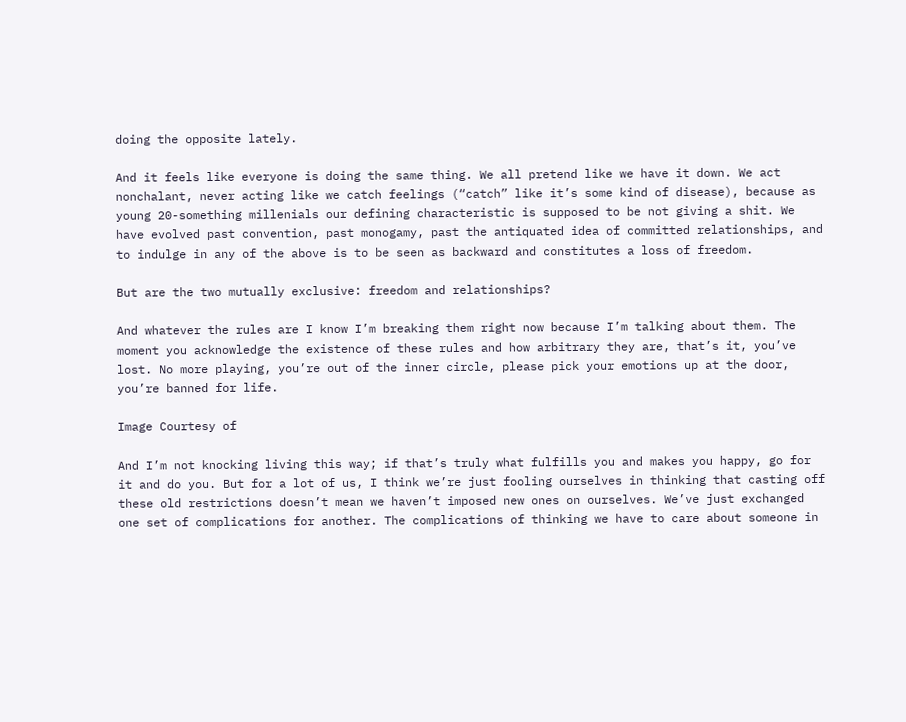doing the opposite lately.

And it feels like everyone is doing the same thing. We all pretend like we have it down. We act nonchalant, never acting like we catch feelings (“catch” like it’s some kind of disease), because as young 20-something millenials our defining characteristic is supposed to be not giving a shit. We have evolved past convention, past monogamy, past the antiquated idea of committed relationships, and to indulge in any of the above is to be seen as backward and constitutes a loss of freedom.

But are the two mutually exclusive: freedom and relationships?

And whatever the rules are I know I’m breaking them right now because I’m talking about them. The moment you acknowledge the existence of these rules and how arbitrary they are, that’s it, you’ve lost. No more playing, you’re out of the inner circle, please pick your emotions up at the door, you’re banned for life.

Image Courtesy of

And I’m not knocking living this way; if that’s truly what fulfills you and makes you happy, go for it and do you. But for a lot of us, I think we’re just fooling ourselves in thinking that casting off these old restrictions doesn’t mean we haven’t imposed new ones on ourselves. We’ve just exchanged one set of complications for another. The complications of thinking we have to care about someone in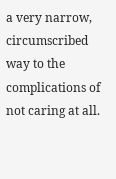a very narrow, circumscribed way to the complications of not caring at all.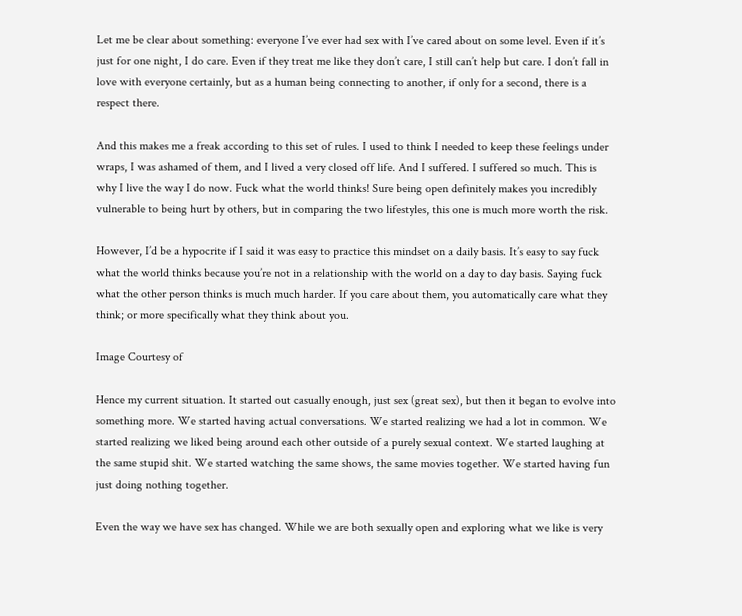Let me be clear about something: everyone I’ve ever had sex with I’ve cared about on some level. Even if it’s just for one night, I do care. Even if they treat me like they don’t care, I still can’t help but care. I don’t fall in love with everyone certainly, but as a human being connecting to another, if only for a second, there is a respect there.

And this makes me a freak according to this set of rules. I used to think I needed to keep these feelings under wraps, I was ashamed of them, and I lived a very closed off life. And I suffered. I suffered so much. This is why I live the way I do now. Fuck what the world thinks! Sure being open definitely makes you incredibly vulnerable to being hurt by others, but in comparing the two lifestyles, this one is much more worth the risk.

However, I’d be a hypocrite if I said it was easy to practice this mindset on a daily basis. It’s easy to say fuck what the world thinks because you’re not in a relationship with the world on a day to day basis. Saying fuck what the other person thinks is much much harder. If you care about them, you automatically care what they think; or more specifically what they think about you.

Image Courtesy of

Hence my current situation. It started out casually enough, just sex (great sex), but then it began to evolve into something more. We started having actual conversations. We started realizing we had a lot in common. We started realizing we liked being around each other outside of a purely sexual context. We started laughing at the same stupid shit. We started watching the same shows, the same movies together. We started having fun just doing nothing together.

Even the way we have sex has changed. While we are both sexually open and exploring what we like is very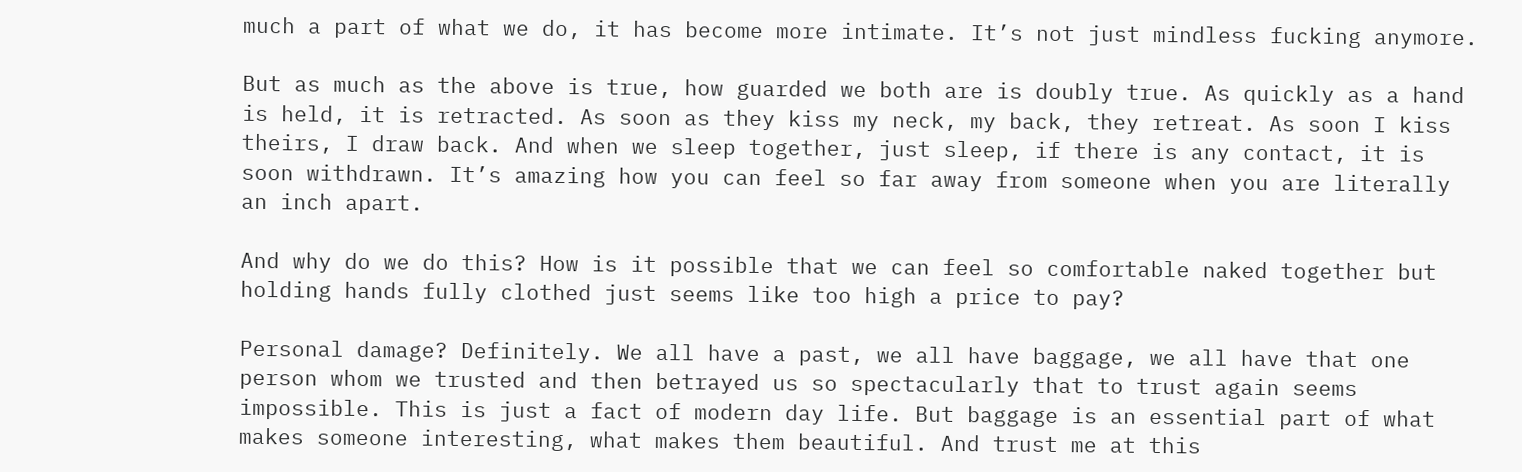much a part of what we do, it has become more intimate. It’s not just mindless fucking anymore.

But as much as the above is true, how guarded we both are is doubly true. As quickly as a hand is held, it is retracted. As soon as they kiss my neck, my back, they retreat. As soon I kiss theirs, I draw back. And when we sleep together, just sleep, if there is any contact, it is soon withdrawn. It’s amazing how you can feel so far away from someone when you are literally an inch apart.

And why do we do this? How is it possible that we can feel so comfortable naked together but holding hands fully clothed just seems like too high a price to pay?

Personal damage? Definitely. We all have a past, we all have baggage, we all have that one person whom we trusted and then betrayed us so spectacularly that to trust again seems impossible. This is just a fact of modern day life. But baggage is an essential part of what makes someone interesting, what makes them beautiful. And trust me at this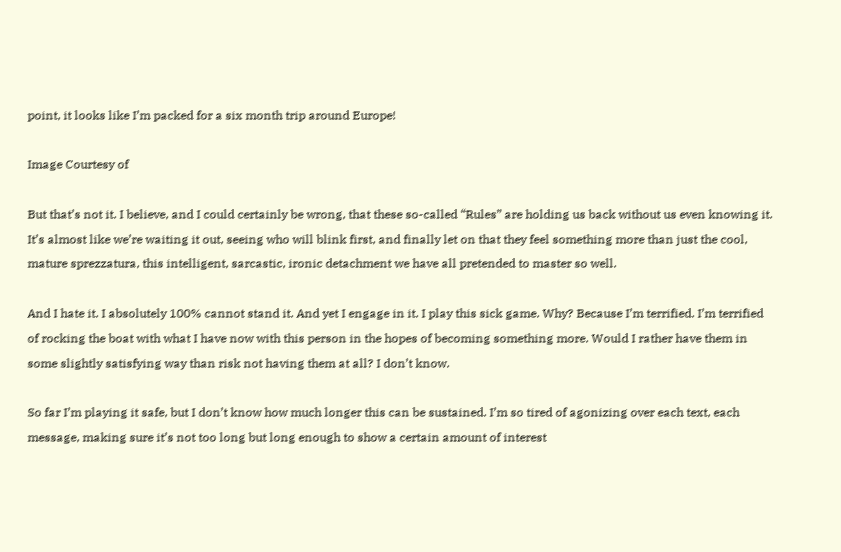point, it looks like I’m packed for a six month trip around Europe!

Image Courtesy of

But that’s not it. I believe, and I could certainly be wrong, that these so-called “Rules” are holding us back without us even knowing it. It’s almost like we’re waiting it out, seeing who will blink first, and finally let on that they feel something more than just the cool, mature sprezzatura, this intelligent, sarcastic, ironic detachment we have all pretended to master so well.

And I hate it. I absolutely 100% cannot stand it. And yet I engage in it. I play this sick game. Why? Because I’m terrified. I’m terrified of rocking the boat with what I have now with this person in the hopes of becoming something more. Would I rather have them in some slightly satisfying way than risk not having them at all? I don’t know.

So far I’m playing it safe, but I don’t know how much longer this can be sustained. I’m so tired of agonizing over each text, each message, making sure it’s not too long but long enough to show a certain amount of interest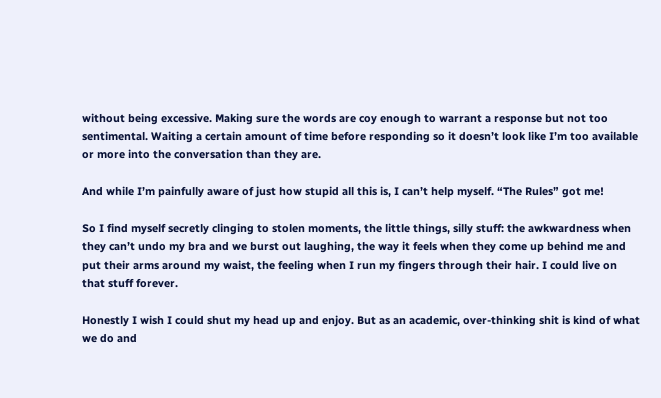without being excessive. Making sure the words are coy enough to warrant a response but not too sentimental. Waiting a certain amount of time before responding so it doesn’t look like I’m too available or more into the conversation than they are.

And while I’m painfully aware of just how stupid all this is, I can’t help myself. “The Rules” got me!

So I find myself secretly clinging to stolen moments, the little things, silly stuff: the awkwardness when they can’t undo my bra and we burst out laughing, the way it feels when they come up behind me and put their arms around my waist, the feeling when I run my fingers through their hair. I could live on that stuff forever.

Honestly I wish I could shut my head up and enjoy. But as an academic, over-thinking shit is kind of what we do and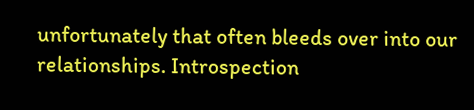unfortunately that often bleeds over into our relationships. Introspection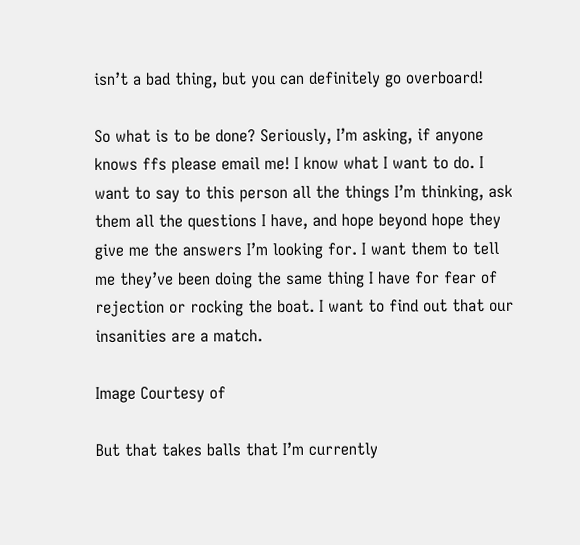isn’t a bad thing, but you can definitely go overboard!

So what is to be done? Seriously, I’m asking, if anyone knows ffs please email me! I know what I want to do. I want to say to this person all the things I’m thinking, ask them all the questions I have, and hope beyond hope they give me the answers I’m looking for. I want them to tell me they’ve been doing the same thing I have for fear of rejection or rocking the boat. I want to find out that our insanities are a match.

Image Courtesy of

But that takes balls that I’m currently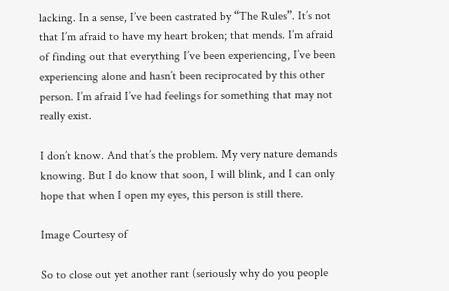lacking. In a sense, I’ve been castrated by “The Rules”. It’s not that I’m afraid to have my heart broken; that mends. I’m afraid of finding out that everything I’ve been experiencing, I’ve been experiencing alone and hasn’t been reciprocated by this other person. I’m afraid I’ve had feelings for something that may not really exist.

I don’t know. And that’s the problem. My very nature demands knowing. But I do know that soon, I will blink, and I can only hope that when I open my eyes, this person is still there.

Image Courtesy of

So to close out yet another rant (seriously why do you people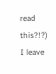read this?!?) I leave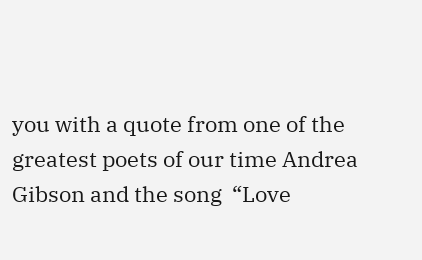you with a quote from one of the greatest poets of our time Andrea Gibson and the song  “Love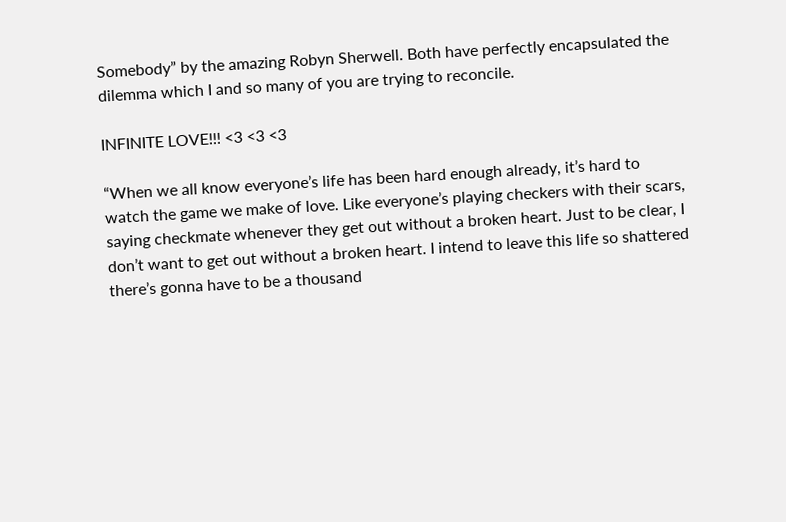Somebody” by the amazing Robyn Sherwell. Both have perfectly encapsulated the dilemma which I and so many of you are trying to reconcile.

INFINITE LOVE!!! <3 <3 <3

“When we all know everyone’s life has been hard enough already, it’s hard to watch the game we make of love. Like everyone’s playing checkers with their scars, saying checkmate whenever they get out without a broken heart. Just to be clear, I don’t want to get out without a broken heart. I intend to leave this life so shattered there’s gonna have to be a thousand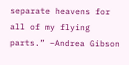separate heavens for all of my flying parts.” –Andrea Gibson